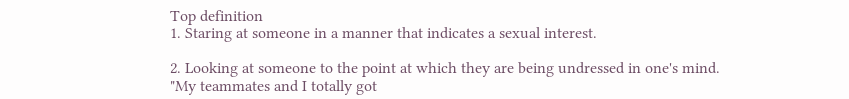Top definition
1. Staring at someone in a manner that indicates a sexual interest.

2. Looking at someone to the point at which they are being undressed in one's mind.
"My teammates and I totally got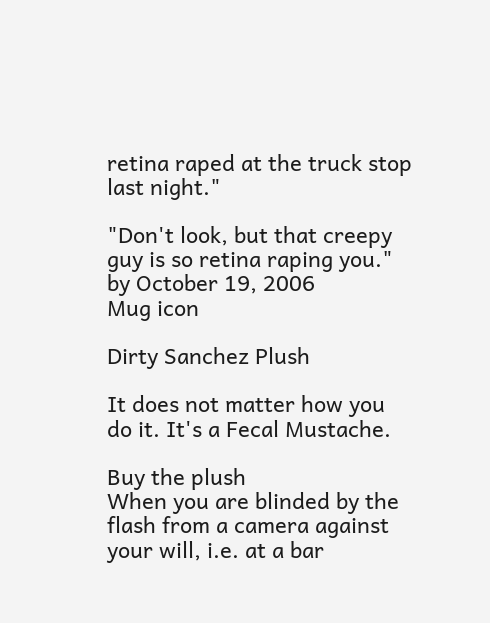retina raped at the truck stop last night."

"Don't look, but that creepy guy is so retina raping you."
by October 19, 2006
Mug icon

Dirty Sanchez Plush

It does not matter how you do it. It's a Fecal Mustache.

Buy the plush
When you are blinded by the flash from a camera against your will, i.e. at a bar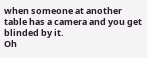when someone at another table has a camera and you get blinded by it.
Oh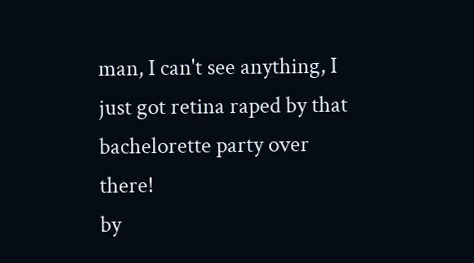man, I can't see anything, I just got retina raped by that bachelorette party over there!
by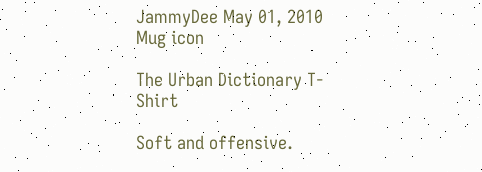JammyDee May 01, 2010
Mug icon

The Urban Dictionary T-Shirt

Soft and offensive.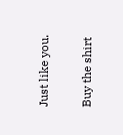Just like you.

Buy the shirt